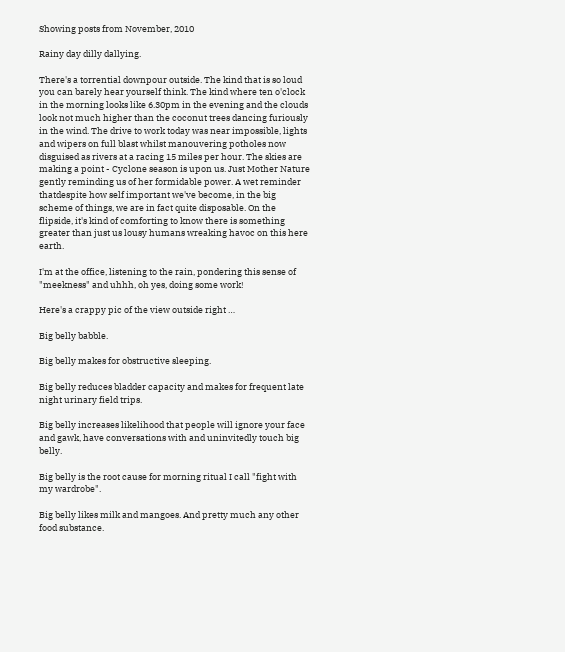Showing posts from November, 2010

Rainy day dilly dallying.

There's a torrential downpour outside. The kind that is so loud you can barely hear yourself think. The kind where ten o'clock in the morning looks like 6.30pm in the evening and the clouds look not much higher than the coconut trees dancing furiously in the wind. The drive to work today was near impossible, lights and wipers on full blast whilst manouvering potholes now disguised as rivers at a racing 15 miles per hour. The skies are making a point - Cyclone season is upon us. Just Mother Nature gently reminding us of her formidable power. A wet reminder thatdespite how self important we've become, in the big scheme of things, we are in fact quite disposable. On the flipside, it's kind of comforting to know there is something greater than just us lousy humans wreaking havoc on this here earth.

I'm at the office, listening to the rain, pondering this sense of "meekness" and uhhh, oh yes, doing some work!

Here's a crappy pic of the view outside right …

Big belly babble.

Big belly makes for obstructive sleeping.

Big belly reduces bladder capacity and makes for frequent late night urinary field trips.

Big belly increases likelihood that people will ignore your face and gawk, have conversations with and uninvitedly touch big belly.

Big belly is the root cause for morning ritual I call "fight with my wardrobe".

Big belly likes milk and mangoes. And pretty much any other food substance.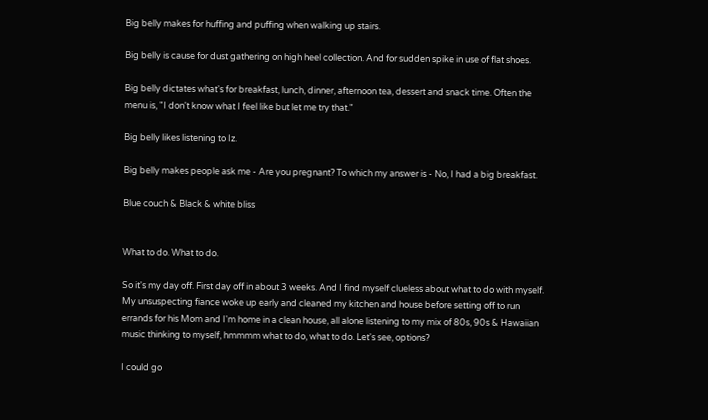Big belly makes for huffing and puffing when walking up stairs.

Big belly is cause for dust gathering on high heel collection. And for sudden spike in use of flat shoes.

Big belly dictates what's for breakfast, lunch, dinner, afternoon tea, dessert and snack time. Often the menu is, "I don't know what I feel like but let me try that."

Big belly likes listening to Iz.

Big belly makes people ask me - Are you pregnant? To which my answer is - No, I had a big breakfast.

Blue couch & Black & white bliss


What to do. What to do.

So it's my day off. First day off in about 3 weeks. And I find myself clueless about what to do with myself. My unsuspecting fiance woke up early and cleaned my kitchen and house before setting off to run errands for his Mom and I'm home in a clean house, all alone listening to my mix of 80s, 90s & Hawaiian music thinking to myself, hmmmm what to do, what to do. Let's see, options?

I could go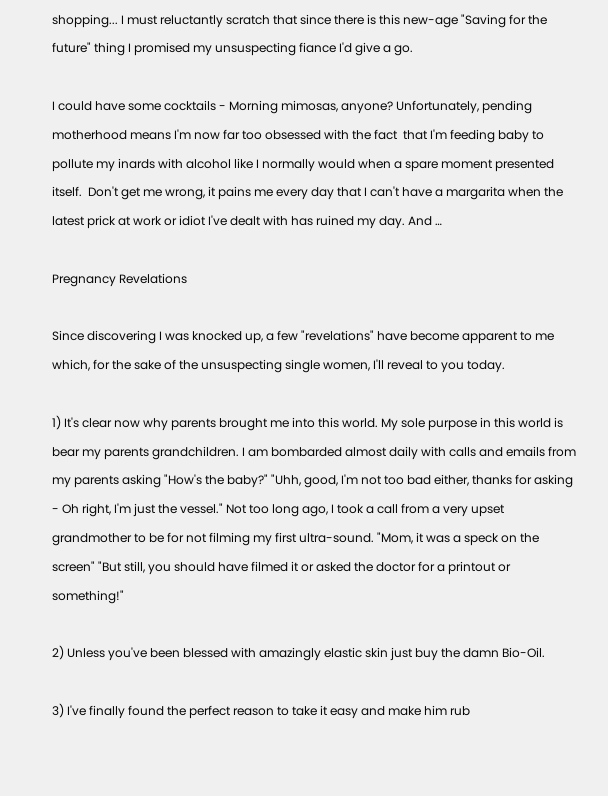shopping... I must reluctantly scratch that since there is this new-age "Saving for the future" thing I promised my unsuspecting fiance I'd give a go.

I could have some cocktails - Morning mimosas, anyone? Unfortunately, pending motherhood means I'm now far too obsessed with the fact  that I'm feeding baby to pollute my inards with alcohol like I normally would when a spare moment presented itself.  Don't get me wrong, it pains me every day that I can't have a margarita when the latest prick at work or idiot I've dealt with has ruined my day. And …

Pregnancy Revelations

Since discovering I was knocked up, a few "revelations" have become apparent to me which, for the sake of the unsuspecting single women, I'll reveal to you today.

1) It's clear now why parents brought me into this world. My sole purpose in this world is bear my parents grandchildren. I am bombarded almost daily with calls and emails from my parents asking "How's the baby?" "Uhh, good, I'm not too bad either, thanks for asking - Oh right, I'm just the vessel." Not too long ago, I took a call from a very upset grandmother to be for not filming my first ultra-sound. "Mom, it was a speck on the screen" "But still, you should have filmed it or asked the doctor for a printout or something!"

2) Unless you've been blessed with amazingly elastic skin just buy the damn Bio-Oil.

3) I've finally found the perfect reason to take it easy and make him rub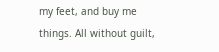my feet, and buy me things. All without guilt,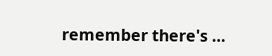remember there's …